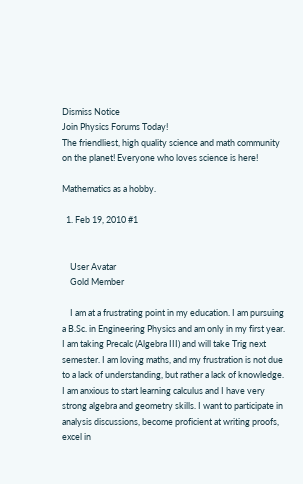Dismiss Notice
Join Physics Forums Today!
The friendliest, high quality science and math community on the planet! Everyone who loves science is here!

Mathematics as a hobby.

  1. Feb 19, 2010 #1


    User Avatar
    Gold Member

    I am at a frustrating point in my education. I am pursuing a B.Sc. in Engineering Physics and am only in my first year. I am taking Precalc (Algebra III) and will take Trig next semester. I am loving maths, and my frustration is not due to a lack of understanding, but rather a lack of knowledge. I am anxious to start learning calculus and I have very strong algebra and geometry skills. I want to participate in analysis discussions, become proficient at writing proofs, excel in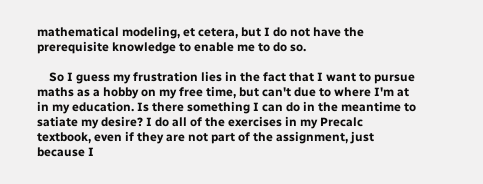mathematical modeling, et cetera, but I do not have the prerequisite knowledge to enable me to do so.

    So I guess my frustration lies in the fact that I want to pursue maths as a hobby on my free time, but can't due to where I'm at in my education. Is there something I can do in the meantime to satiate my desire? I do all of the exercises in my Precalc textbook, even if they are not part of the assignment, just because I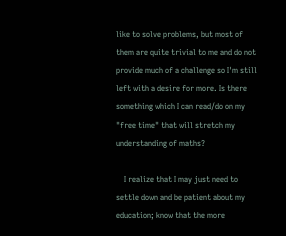like to solve problems, but most of them are quite trivial to me and do not provide much of a challenge so I'm still left with a desire for more. Is there something which I can read/do on my "free time" that will stretch my understanding of maths?

    I realize that I may just need to settle down and be patient about my education; know that the more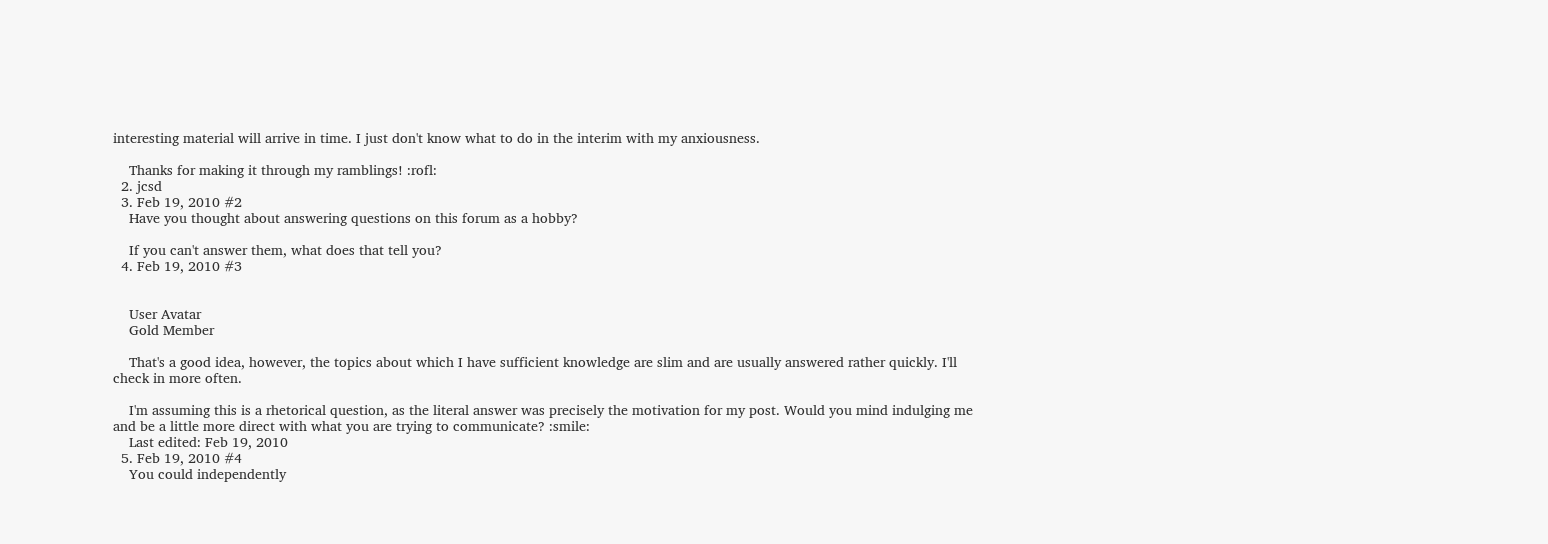interesting material will arrive in time. I just don't know what to do in the interim with my anxiousness.

    Thanks for making it through my ramblings! :rofl:
  2. jcsd
  3. Feb 19, 2010 #2
    Have you thought about answering questions on this forum as a hobby?

    If you can't answer them, what does that tell you?
  4. Feb 19, 2010 #3


    User Avatar
    Gold Member

    That's a good idea, however, the topics about which I have sufficient knowledge are slim and are usually answered rather quickly. I'll check in more often.

    I'm assuming this is a rhetorical question, as the literal answer was precisely the motivation for my post. Would you mind indulging me and be a little more direct with what you are trying to communicate? :smile:
    Last edited: Feb 19, 2010
  5. Feb 19, 2010 #4
    You could independently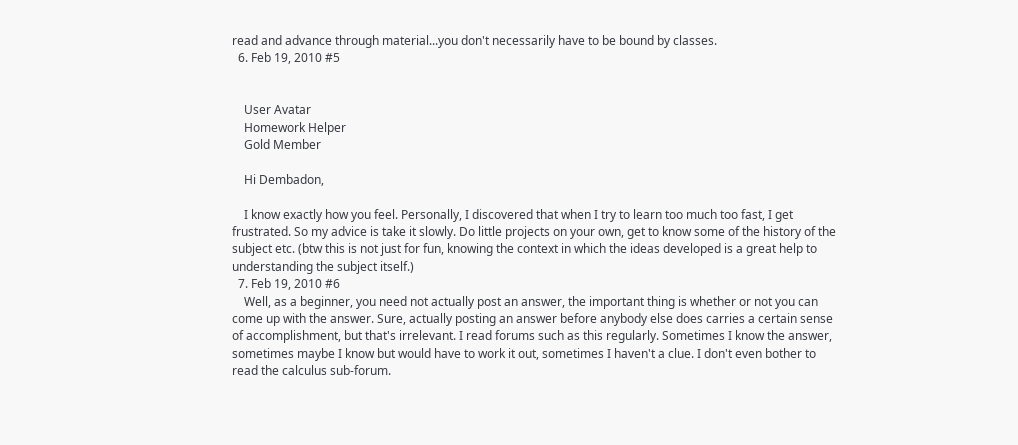read and advance through material...you don't necessarily have to be bound by classes.
  6. Feb 19, 2010 #5


    User Avatar
    Homework Helper
    Gold Member

    Hi Dembadon,

    I know exactly how you feel. Personally, I discovered that when I try to learn too much too fast, I get frustrated. So my advice is take it slowly. Do little projects on your own, get to know some of the history of the subject etc. (btw this is not just for fun, knowing the context in which the ideas developed is a great help to understanding the subject itself.)
  7. Feb 19, 2010 #6
    Well, as a beginner, you need not actually post an answer, the important thing is whether or not you can come up with the answer. Sure, actually posting an answer before anybody else does carries a certain sense of accomplishment, but that's irrelevant. I read forums such as this regularly. Sometimes I know the answer, sometimes maybe I know but would have to work it out, sometimes I haven't a clue. I don't even bother to read the calculus sub-forum.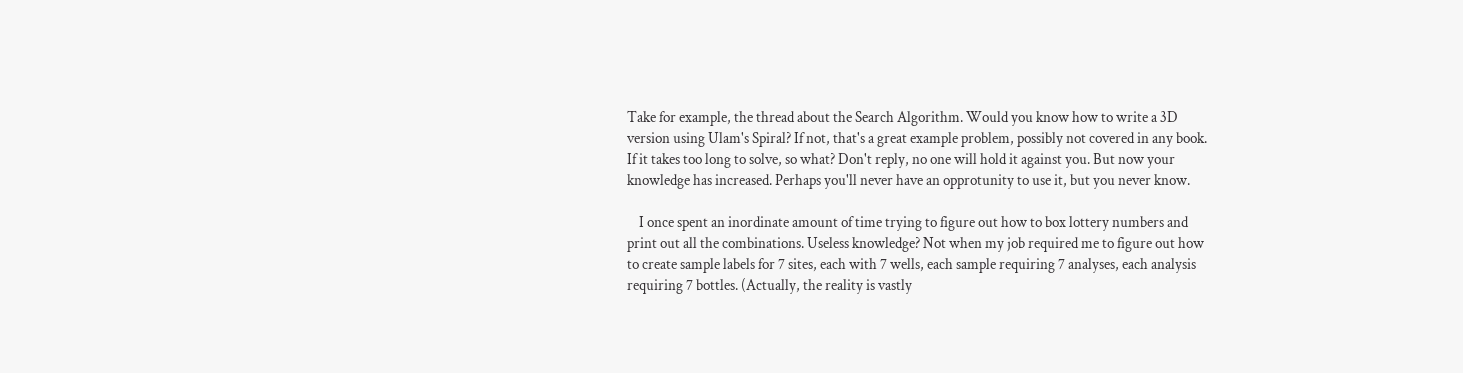Take for example, the thread about the Search Algorithm. Would you know how to write a 3D version using Ulam's Spiral? If not, that's a great example problem, possibly not covered in any book. If it takes too long to solve, so what? Don't reply, no one will hold it against you. But now your knowledge has increased. Perhaps you'll never have an opprotunity to use it, but you never know.

    I once spent an inordinate amount of time trying to figure out how to box lottery numbers and print out all the combinations. Useless knowledge? Not when my job required me to figure out how to create sample labels for 7 sites, each with 7 wells, each sample requiring 7 analyses, each analysis requiring 7 bottles. (Actually, the reality is vastly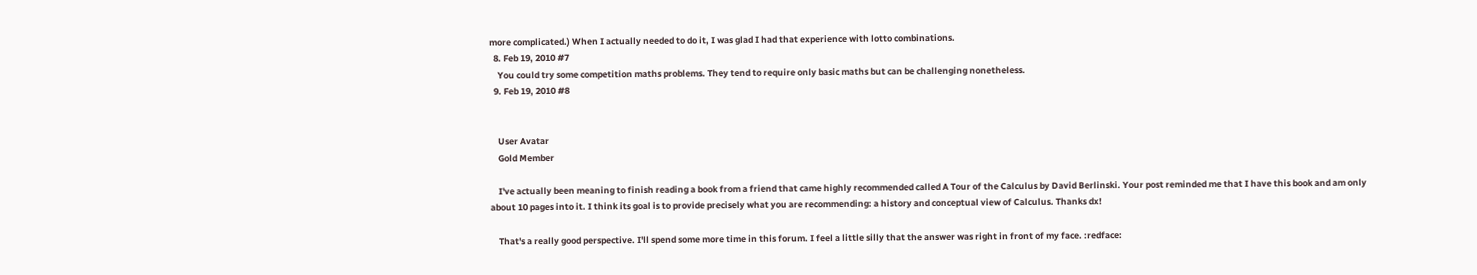more complicated.) When I actually needed to do it, I was glad I had that experience with lotto combinations.
  8. Feb 19, 2010 #7
    You could try some competition maths problems. They tend to require only basic maths but can be challenging nonetheless.
  9. Feb 19, 2010 #8


    User Avatar
    Gold Member

    I've actually been meaning to finish reading a book from a friend that came highly recommended called A Tour of the Calculus by David Berlinski. Your post reminded me that I have this book and am only about 10 pages into it. I think its goal is to provide precisely what you are recommending: a history and conceptual view of Calculus. Thanks dx!

    That's a really good perspective. I'll spend some more time in this forum. I feel a little silly that the answer was right in front of my face. :redface: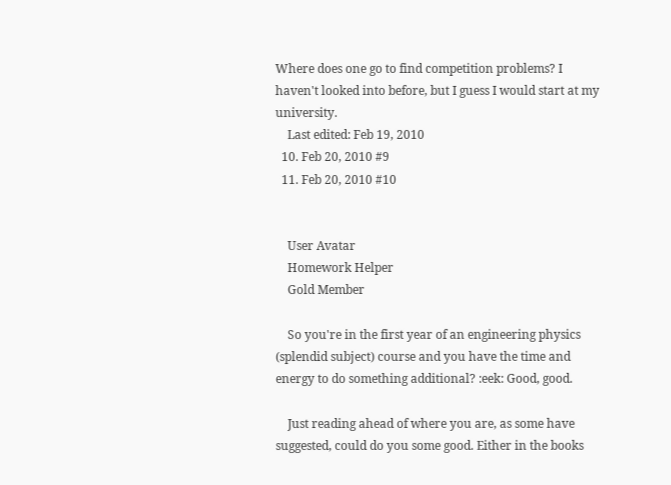Where does one go to find competition problems? I haven't looked into before, but I guess I would start at my university.
    Last edited: Feb 19, 2010
  10. Feb 20, 2010 #9
  11. Feb 20, 2010 #10


    User Avatar
    Homework Helper
    Gold Member

    So you're in the first year of an engineering physics (splendid subject) course and you have the time and energy to do something additional? :eek: Good, good.

    Just reading ahead of where you are, as some have suggested, could do you some good. Either in the books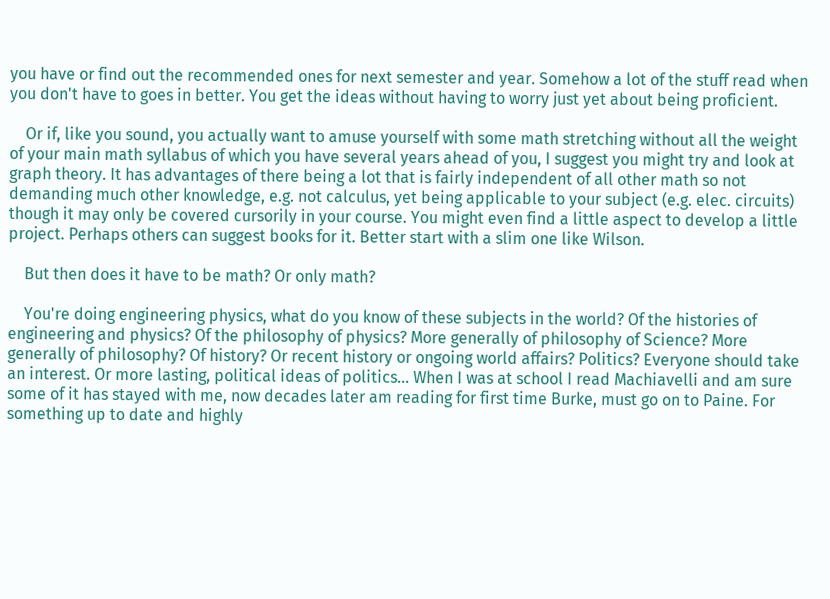you have or find out the recommended ones for next semester and year. Somehow a lot of the stuff read when you don't have to goes in better. You get the ideas without having to worry just yet about being proficient.

    Or if, like you sound, you actually want to amuse yourself with some math stretching without all the weight of your main math syllabus of which you have several years ahead of you, I suggest you might try and look at graph theory. It has advantages of there being a lot that is fairly independent of all other math so not demanding much other knowledge, e.g. not calculus, yet being applicable to your subject (e.g. elec. circuits) though it may only be covered cursorily in your course. You might even find a little aspect to develop a little project. Perhaps others can suggest books for it. Better start with a slim one like Wilson.

    But then does it have to be math? Or only math?

    You're doing engineering physics, what do you know of these subjects in the world? Of the histories of engineering and physics? Of the philosophy of physics? More generally of philosophy of Science? More generally of philosophy? Of history? Or recent history or ongoing world affairs? Politics? Everyone should take an interest. Or more lasting, political ideas of politics... When I was at school I read Machiavelli and am sure some of it has stayed with me, now decades later am reading for first time Burke, must go on to Paine. For something up to date and highly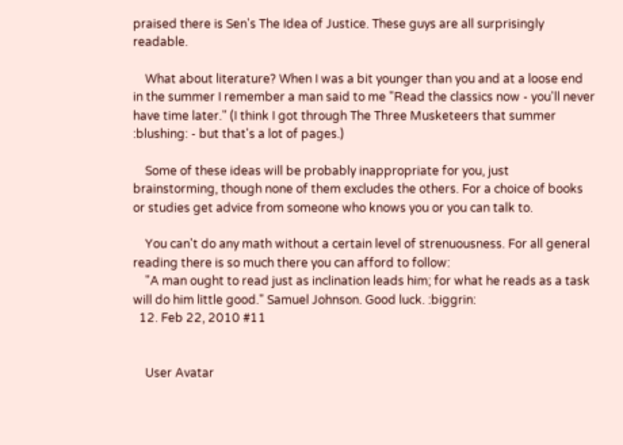praised there is Sen's The Idea of Justice. These guys are all surprisingly readable.

    What about literature? When I was a bit younger than you and at a loose end in the summer I remember a man said to me "Read the classics now - you'll never have time later." (I think I got through The Three Musketeers that summer :blushing: - but that's a lot of pages.)

    Some of these ideas will be probably inappropriate for you, just brainstorming, though none of them excludes the others. For a choice of books or studies get advice from someone who knows you or you can talk to.

    You can't do any math without a certain level of strenuousness. For all general reading there is so much there you can afford to follow:
    "A man ought to read just as inclination leads him; for what he reads as a task will do him little good." Samuel Johnson. Good luck. :biggrin:
  12. Feb 22, 2010 #11


    User Avatar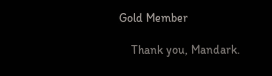Gold Member

    Thank you, Mandark.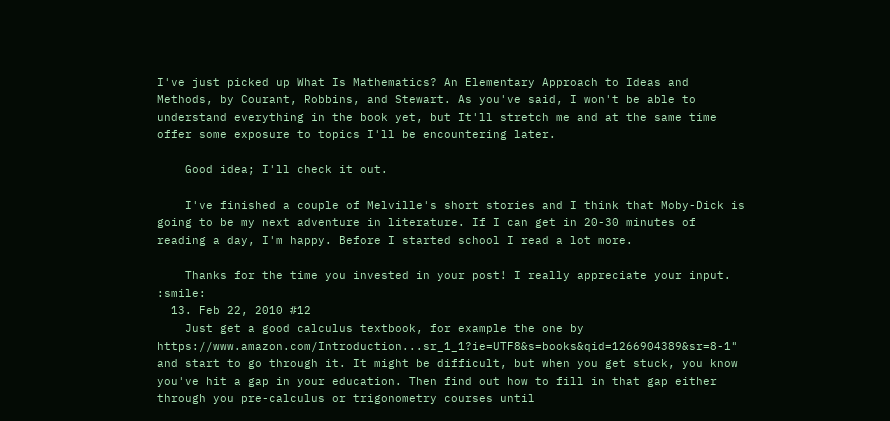I've just picked up What Is Mathematics? An Elementary Approach to Ideas and Methods, by Courant, Robbins, and Stewart. As you've said, I won't be able to understand everything in the book yet, but It'll stretch me and at the same time offer some exposure to topics I'll be encountering later.

    Good idea; I'll check it out.

    I've finished a couple of Melville's short stories and I think that Moby-Dick is going to be my next adventure in literature. If I can get in 20-30 minutes of reading a day, I'm happy. Before I started school I read a lot more.

    Thanks for the time you invested in your post! I really appreciate your input. :smile:
  13. Feb 22, 2010 #12
    Just get a good calculus textbook, for example the one by https://www.amazon.com/Introduction...sr_1_1?ie=UTF8&s=books&qid=1266904389&sr=8-1" and start to go through it. It might be difficult, but when you get stuck, you know you've hit a gap in your education. Then find out how to fill in that gap either through you pre-calculus or trigonometry courses until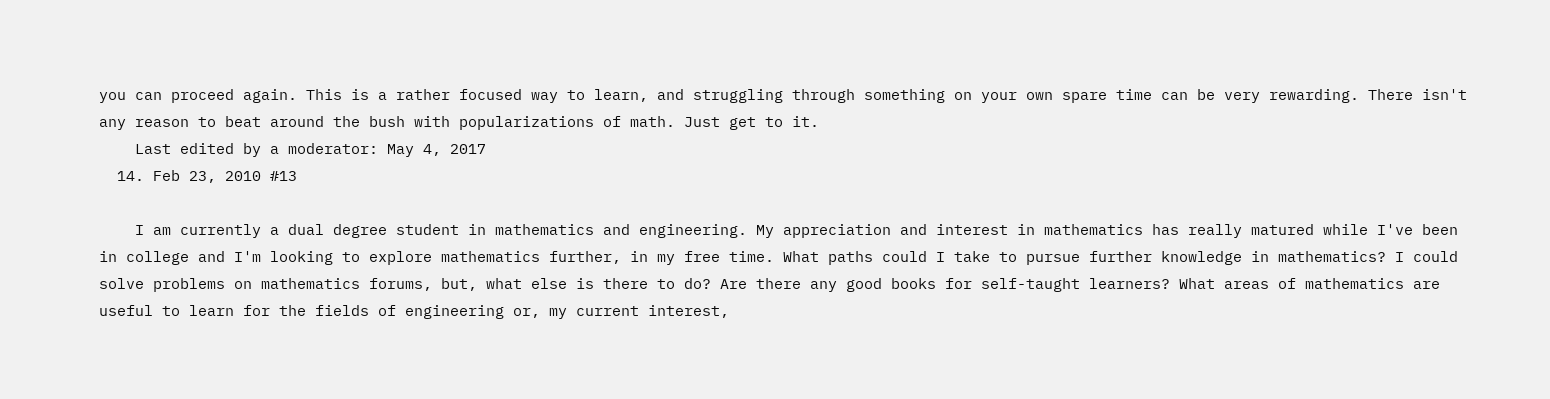you can proceed again. This is a rather focused way to learn, and struggling through something on your own spare time can be very rewarding. There isn't any reason to beat around the bush with popularizations of math. Just get to it.
    Last edited by a moderator: May 4, 2017
  14. Feb 23, 2010 #13

    I am currently a dual degree student in mathematics and engineering. My appreciation and interest in mathematics has really matured while I've been in college and I'm looking to explore mathematics further, in my free time. What paths could I take to pursue further knowledge in mathematics? I could solve problems on mathematics forums, but, what else is there to do? Are there any good books for self-taught learners? What areas of mathematics are useful to learn for the fields of engineering or, my current interest,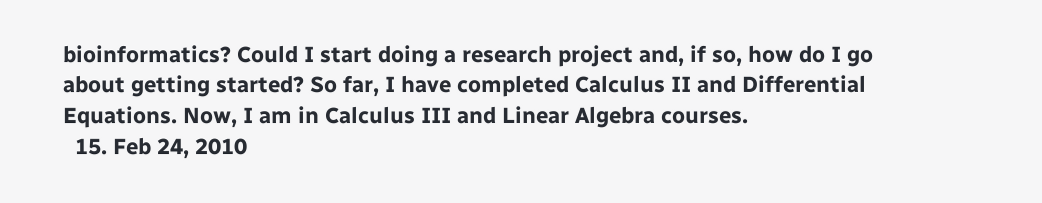bioinformatics? Could I start doing a research project and, if so, how do I go about getting started? So far, I have completed Calculus II and Differential Equations. Now, I am in Calculus III and Linear Algebra courses.
  15. Feb 24, 2010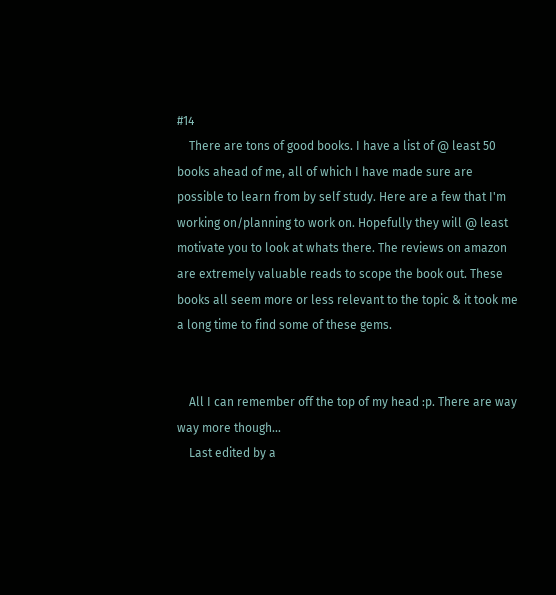#14
    There are tons of good books. I have a list of @ least 50 books ahead of me, all of which I have made sure are possible to learn from by self study. Here are a few that I'm working on/planning to work on. Hopefully they will @ least motivate you to look at whats there. The reviews on amazon are extremely valuable reads to scope the book out. These books all seem more or less relevant to the topic & it took me a long time to find some of these gems.


    All I can remember off the top of my head :p. There are way way more though...
    Last edited by a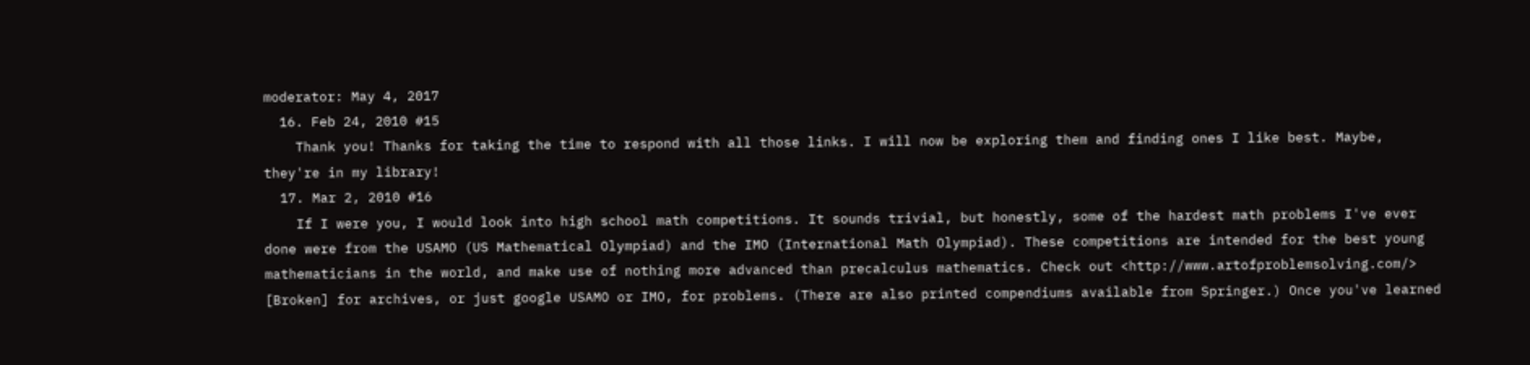moderator: May 4, 2017
  16. Feb 24, 2010 #15
    Thank you! Thanks for taking the time to respond with all those links. I will now be exploring them and finding ones I like best. Maybe, they're in my library!
  17. Mar 2, 2010 #16
    If I were you, I would look into high school math competitions. It sounds trivial, but honestly, some of the hardest math problems I've ever done were from the USAMO (US Mathematical Olympiad) and the IMO (International Math Olympiad). These competitions are intended for the best young mathematicians in the world, and make use of nothing more advanced than precalculus mathematics. Check out <http://www.artofproblemsolving.com/> [Broken] for archives, or just google USAMO or IMO, for problems. (There are also printed compendiums available from Springer.) Once you've learned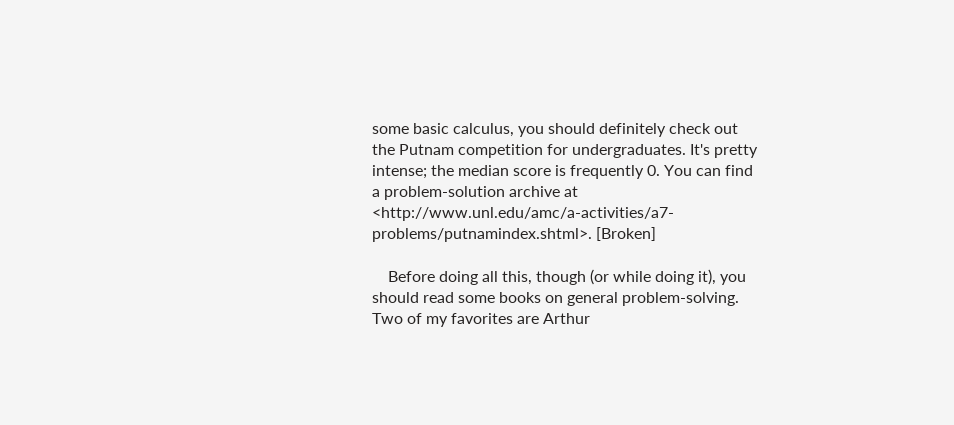some basic calculus, you should definitely check out the Putnam competition for undergraduates. It's pretty intense; the median score is frequently 0. You can find a problem-solution archive at <http://www.unl.edu/amc/a-activities/a7-problems/putnamindex.shtml>. [Broken]

    Before doing all this, though (or while doing it), you should read some books on general problem-solving. Two of my favorites are Arthur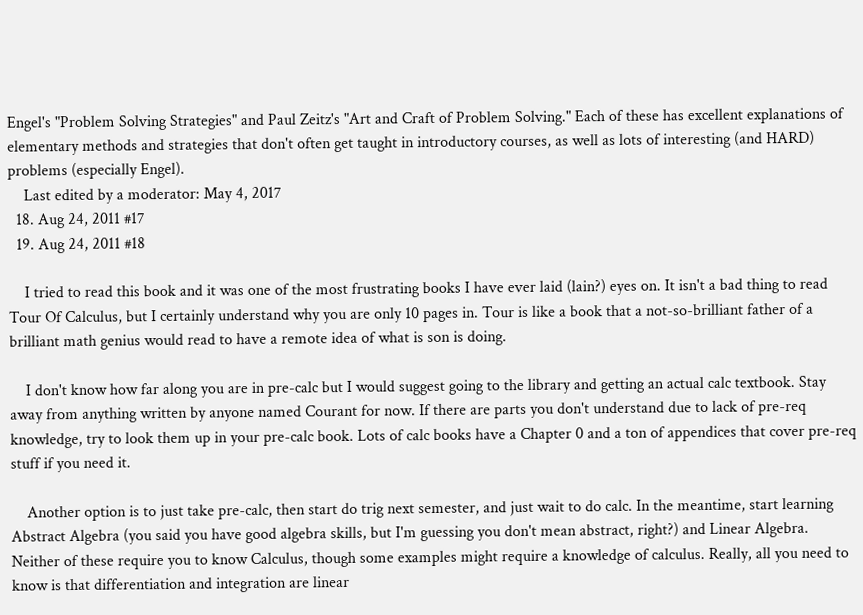Engel's "Problem Solving Strategies" and Paul Zeitz's "Art and Craft of Problem Solving." Each of these has excellent explanations of elementary methods and strategies that don't often get taught in introductory courses, as well as lots of interesting (and HARD) problems (especially Engel).
    Last edited by a moderator: May 4, 2017
  18. Aug 24, 2011 #17
  19. Aug 24, 2011 #18

    I tried to read this book and it was one of the most frustrating books I have ever laid (lain?) eyes on. It isn't a bad thing to read Tour Of Calculus, but I certainly understand why you are only 10 pages in. Tour is like a book that a not-so-brilliant father of a brilliant math genius would read to have a remote idea of what is son is doing.

    I don't know how far along you are in pre-calc but I would suggest going to the library and getting an actual calc textbook. Stay away from anything written by anyone named Courant for now. If there are parts you don't understand due to lack of pre-req knowledge, try to look them up in your pre-calc book. Lots of calc books have a Chapter 0 and a ton of appendices that cover pre-req stuff if you need it.

    Another option is to just take pre-calc, then start do trig next semester, and just wait to do calc. In the meantime, start learning Abstract Algebra (you said you have good algebra skills, but I'm guessing you don't mean abstract, right?) and Linear Algebra. Neither of these require you to know Calculus, though some examples might require a knowledge of calculus. Really, all you need to know is that differentiation and integration are linear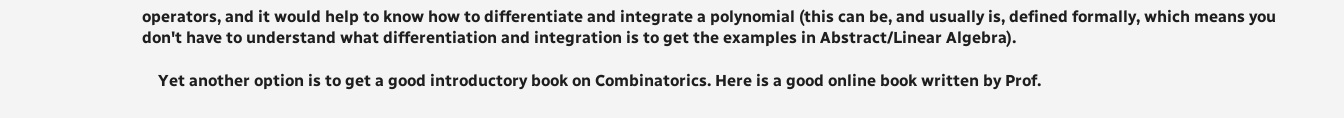operators, and it would help to know how to differentiate and integrate a polynomial (this can be, and usually is, defined formally, which means you don't have to understand what differentiation and integration is to get the examples in Abstract/Linear Algebra).

    Yet another option is to get a good introductory book on Combinatorics. Here is a good online book written by Prof.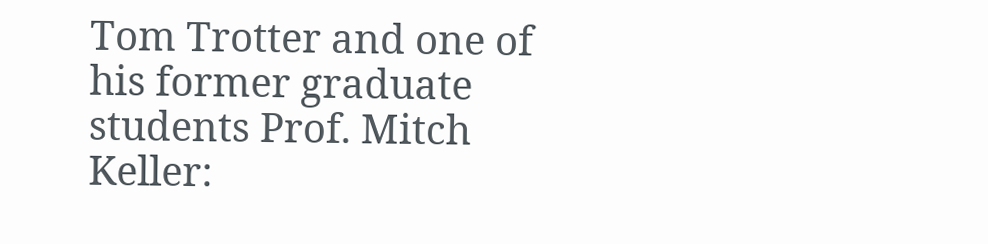Tom Trotter and one of his former graduate students Prof. Mitch Keller: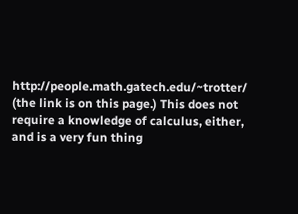http://people.math.gatech.edu/~trotter/ (the link is on this page.) This does not require a knowledge of calculus, either, and is a very fun thing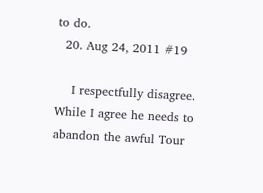to do.
  20. Aug 24, 2011 #19

    I respectfully disagree. While I agree he needs to abandon the awful Tour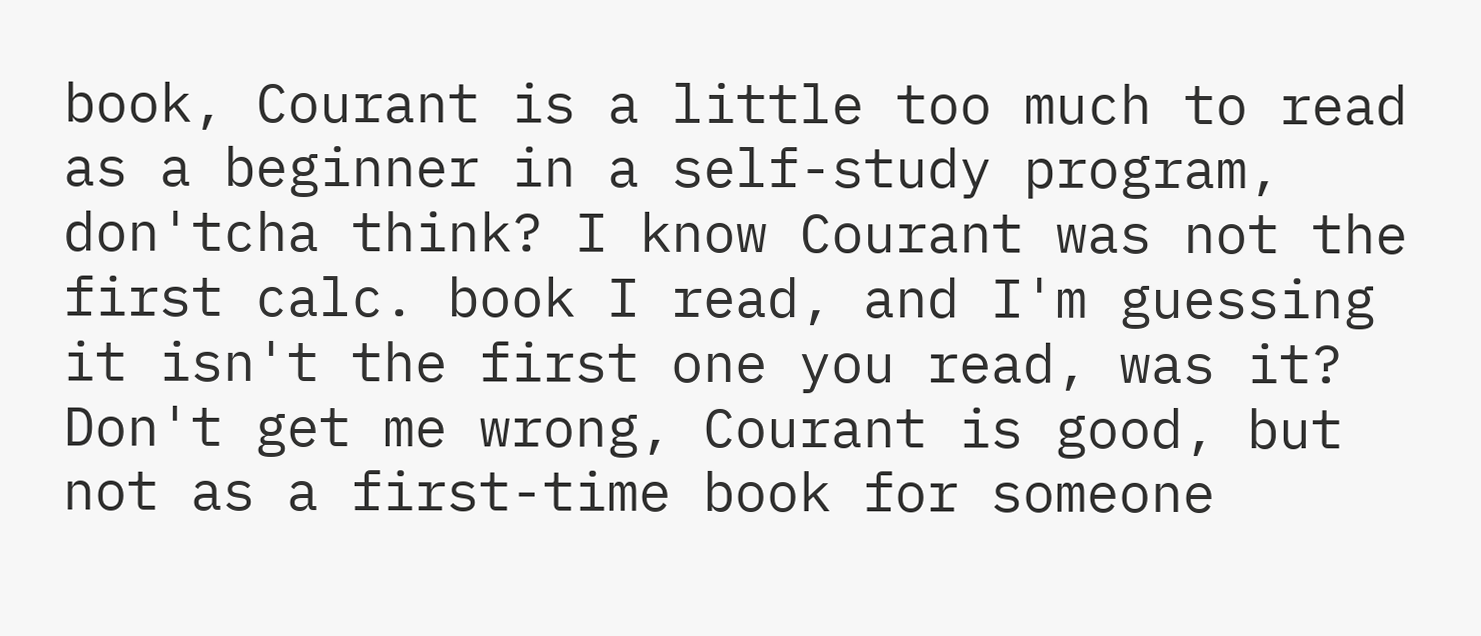book, Courant is a little too much to read as a beginner in a self-study program, don'tcha think? I know Courant was not the first calc. book I read, and I'm guessing it isn't the first one you read, was it? Don't get me wrong, Courant is good, but not as a first-time book for someone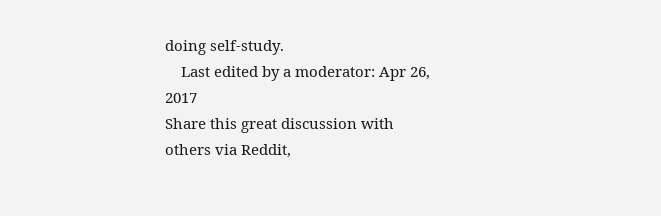doing self-study.
    Last edited by a moderator: Apr 26, 2017
Share this great discussion with others via Reddit,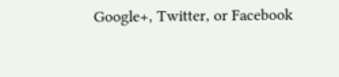Google+, Twitter, or Facebook